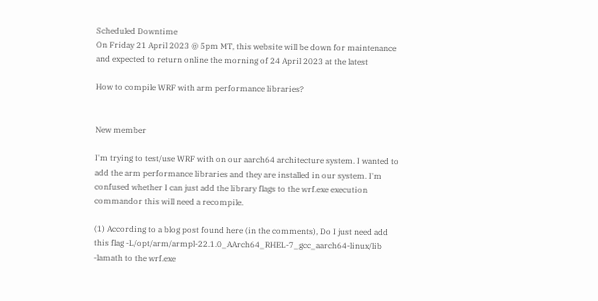Scheduled Downtime
On Friday 21 April 2023 @ 5pm MT, this website will be down for maintenance and expected to return online the morning of 24 April 2023 at the latest

How to compile WRF with arm performance libraries?


New member

I'm trying to test/use WRF with on our aarch64 architecture system. I wanted to add the arm performance libraries and they are installed in our system. I'm confused whether I can just add the library flags to the wrf.exe execution commandor this will need a recompile.

(1) According to a blog post found here (in the comments), Do I just need add this flag -L/opt/arm/armpl-22.1.0_AArch64_RHEL-7_gcc_aarch64-linux/lib -lamath to the wrf.exe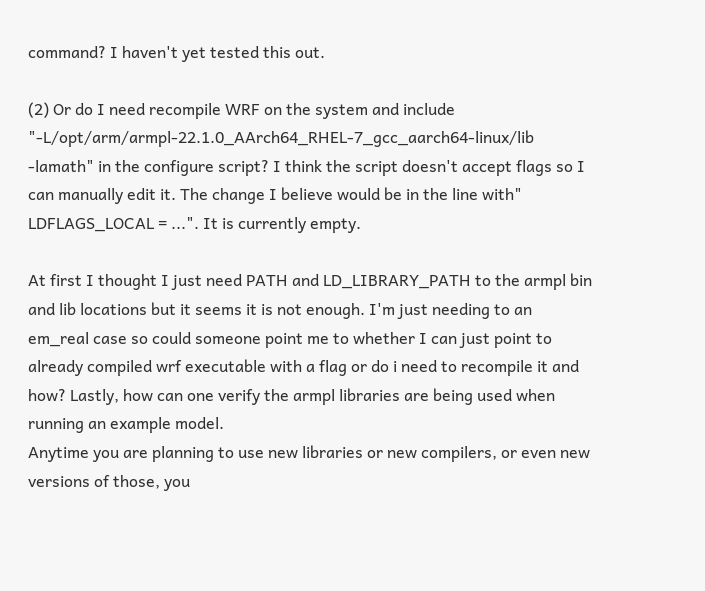command? I haven't yet tested this out.

(2) Or do I need recompile WRF on the system and include "-L/opt/arm/armpl-22.1.0_AArch64_RHEL-7_gcc_aarch64-linux/lib -lamath" in the configure script? I think the script doesn't accept flags so I can manually edit it. The change I believe would be in the line with" LDFLAGS_LOCAL = ...". It is currently empty.

At first I thought I just need PATH and LD_LIBRARY_PATH to the armpl bin and lib locations but it seems it is not enough. I'm just needing to an em_real case so could someone point me to whether I can just point to already compiled wrf executable with a flag or do i need to recompile it and how? Lastly, how can one verify the armpl libraries are being used when running an example model.
Anytime you are planning to use new libraries or new compilers, or even new versions of those, you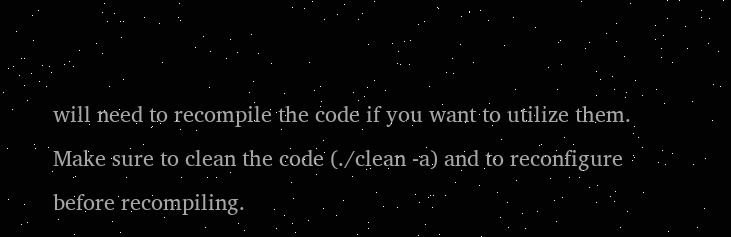will need to recompile the code if you want to utilize them. Make sure to clean the code (./clean -a) and to reconfigure before recompiling.